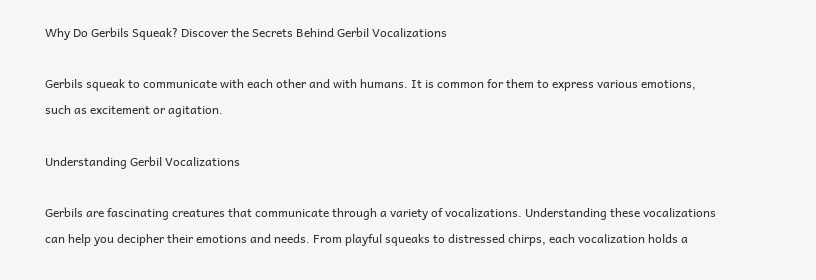Why Do Gerbils Squeak? Discover the Secrets Behind Gerbil Vocalizations

Gerbils squeak to communicate with each other and with humans. It is common for them to express various emotions, such as excitement or agitation.

Understanding Gerbil Vocalizations

Gerbils are fascinating creatures that communicate through a variety of vocalizations. Understanding these vocalizations can help you decipher their emotions and needs. From playful squeaks to distressed chirps, each vocalization holds a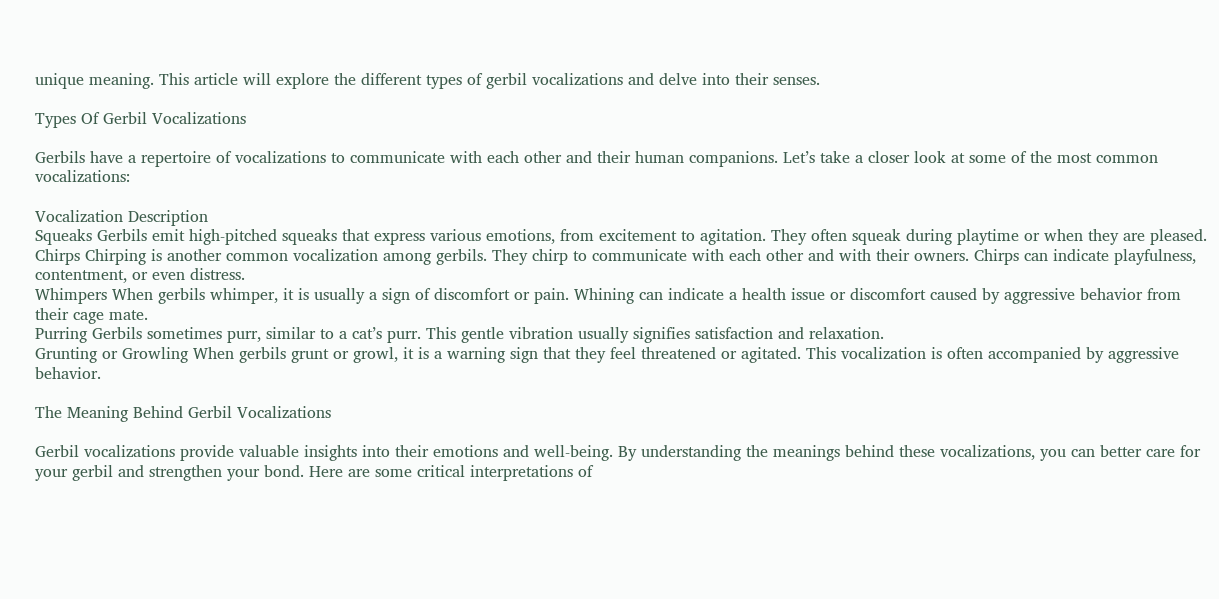unique meaning. This article will explore the different types of gerbil vocalizations and delve into their senses.

Types Of Gerbil Vocalizations

Gerbils have a repertoire of vocalizations to communicate with each other and their human companions. Let’s take a closer look at some of the most common vocalizations:

Vocalization Description
Squeaks Gerbils emit high-pitched squeaks that express various emotions, from excitement to agitation. They often squeak during playtime or when they are pleased.
Chirps Chirping is another common vocalization among gerbils. They chirp to communicate with each other and with their owners. Chirps can indicate playfulness, contentment, or even distress.
Whimpers When gerbils whimper, it is usually a sign of discomfort or pain. Whining can indicate a health issue or discomfort caused by aggressive behavior from their cage mate.
Purring Gerbils sometimes purr, similar to a cat’s purr. This gentle vibration usually signifies satisfaction and relaxation.
Grunting or Growling When gerbils grunt or growl, it is a warning sign that they feel threatened or agitated. This vocalization is often accompanied by aggressive behavior.

The Meaning Behind Gerbil Vocalizations

Gerbil vocalizations provide valuable insights into their emotions and well-being. By understanding the meanings behind these vocalizations, you can better care for your gerbil and strengthen your bond. Here are some critical interpretations of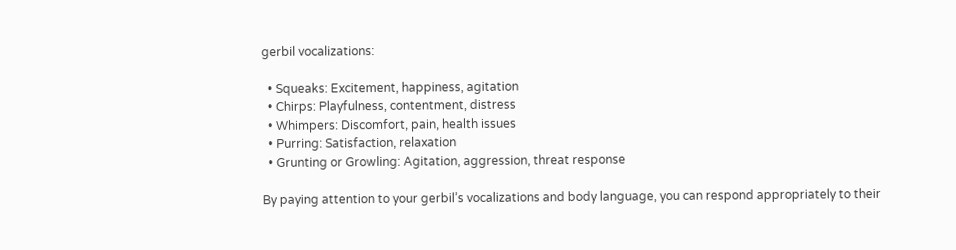gerbil vocalizations:

  • Squeaks: Excitement, happiness, agitation
  • Chirps: Playfulness, contentment, distress
  • Whimpers: Discomfort, pain, health issues
  • Purring: Satisfaction, relaxation
  • Grunting or Growling: Agitation, aggression, threat response

By paying attention to your gerbil’s vocalizations and body language, you can respond appropriately to their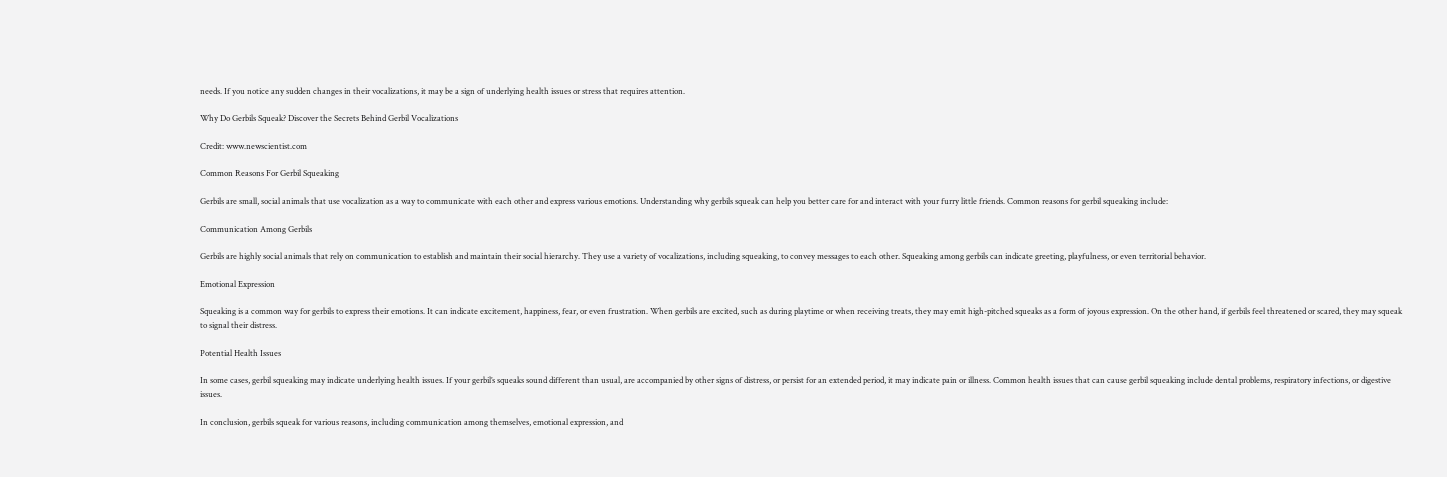needs. If you notice any sudden changes in their vocalizations, it may be a sign of underlying health issues or stress that requires attention.

Why Do Gerbils Squeak? Discover the Secrets Behind Gerbil Vocalizations

Credit: www.newscientist.com

Common Reasons For Gerbil Squeaking

Gerbils are small, social animals that use vocalization as a way to communicate with each other and express various emotions. Understanding why gerbils squeak can help you better care for and interact with your furry little friends. Common reasons for gerbil squeaking include:

Communication Among Gerbils

Gerbils are highly social animals that rely on communication to establish and maintain their social hierarchy. They use a variety of vocalizations, including squeaking, to convey messages to each other. Squeaking among gerbils can indicate greeting, playfulness, or even territorial behavior.

Emotional Expression

Squeaking is a common way for gerbils to express their emotions. It can indicate excitement, happiness, fear, or even frustration. When gerbils are excited, such as during playtime or when receiving treats, they may emit high-pitched squeaks as a form of joyous expression. On the other hand, if gerbils feel threatened or scared, they may squeak to signal their distress.

Potential Health Issues

In some cases, gerbil squeaking may indicate underlying health issues. If your gerbil’s squeaks sound different than usual, are accompanied by other signs of distress, or persist for an extended period, it may indicate pain or illness. Common health issues that can cause gerbil squeaking include dental problems, respiratory infections, or digestive issues.

In conclusion, gerbils squeak for various reasons, including communication among themselves, emotional expression, and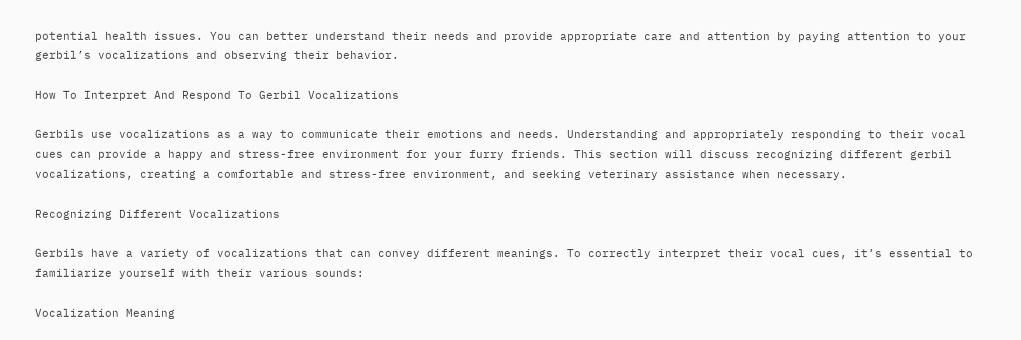potential health issues. You can better understand their needs and provide appropriate care and attention by paying attention to your gerbil’s vocalizations and observing their behavior.

How To Interpret And Respond To Gerbil Vocalizations

Gerbils use vocalizations as a way to communicate their emotions and needs. Understanding and appropriately responding to their vocal cues can provide a happy and stress-free environment for your furry friends. This section will discuss recognizing different gerbil vocalizations, creating a comfortable and stress-free environment, and seeking veterinary assistance when necessary.

Recognizing Different Vocalizations

Gerbils have a variety of vocalizations that can convey different meanings. To correctly interpret their vocal cues, it’s essential to familiarize yourself with their various sounds:

Vocalization Meaning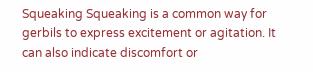Squeaking Squeaking is a common way for gerbils to express excitement or agitation. It can also indicate discomfort or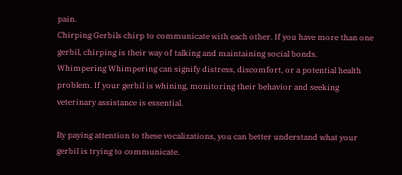pain.
Chirping Gerbils chirp to communicate with each other. If you have more than one gerbil, chirping is their way of talking and maintaining social bonds.
Whimpering Whimpering can signify distress, discomfort, or a potential health problem. If your gerbil is whining, monitoring their behavior and seeking veterinary assistance is essential.

By paying attention to these vocalizations, you can better understand what your gerbil is trying to communicate.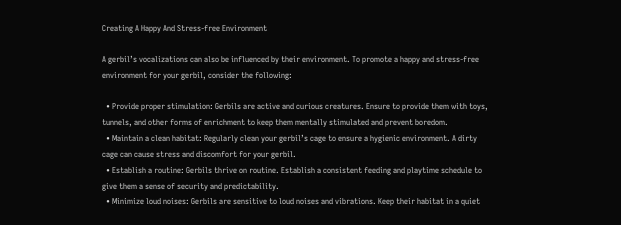Creating A Happy And Stress-free Environment

A gerbil’s vocalizations can also be influenced by their environment. To promote a happy and stress-free environment for your gerbil, consider the following:

  • Provide proper stimulation: Gerbils are active and curious creatures. Ensure to provide them with toys, tunnels, and other forms of enrichment to keep them mentally stimulated and prevent boredom.
  • Maintain a clean habitat: Regularly clean your gerbil’s cage to ensure a hygienic environment. A dirty cage can cause stress and discomfort for your gerbil.
  • Establish a routine: Gerbils thrive on routine. Establish a consistent feeding and playtime schedule to give them a sense of security and predictability.
  • Minimize loud noises: Gerbils are sensitive to loud noises and vibrations. Keep their habitat in a quiet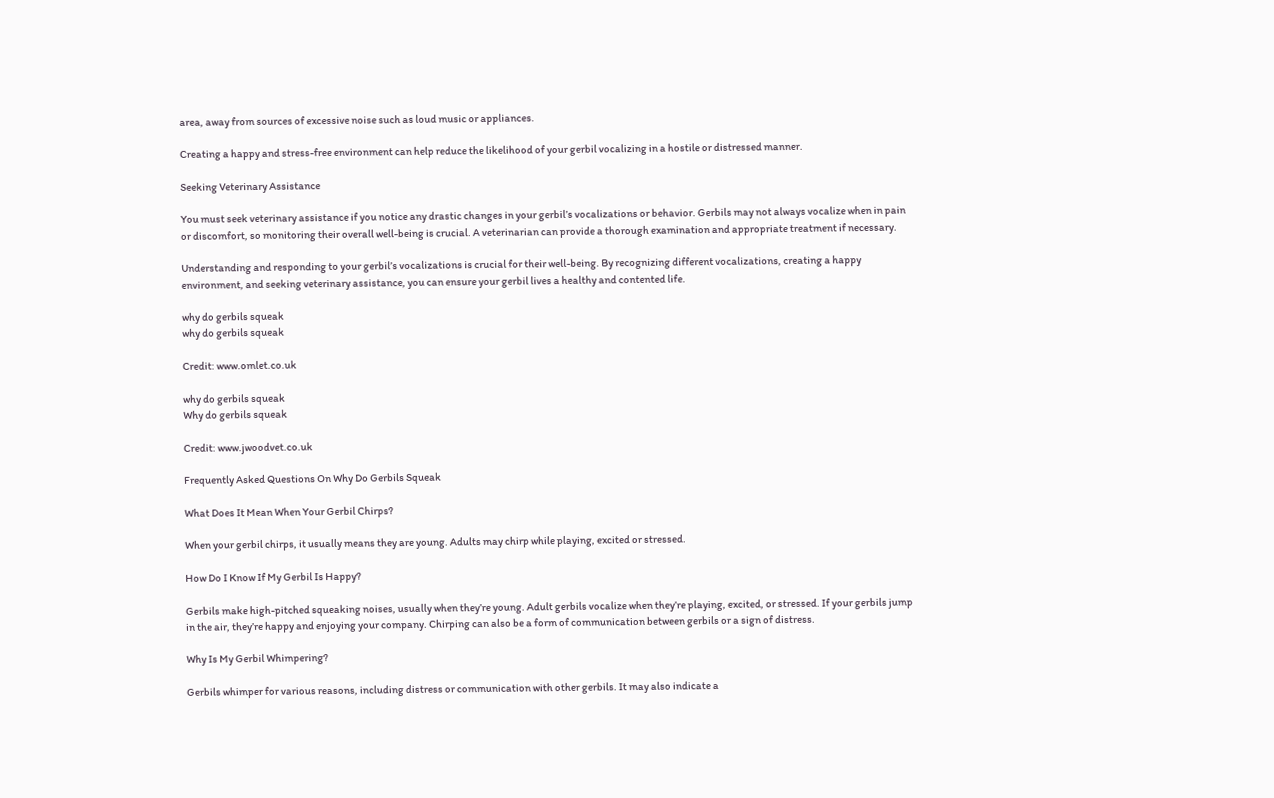area, away from sources of excessive noise such as loud music or appliances.

Creating a happy and stress-free environment can help reduce the likelihood of your gerbil vocalizing in a hostile or distressed manner.

Seeking Veterinary Assistance

You must seek veterinary assistance if you notice any drastic changes in your gerbil’s vocalizations or behavior. Gerbils may not always vocalize when in pain or discomfort, so monitoring their overall well-being is crucial. A veterinarian can provide a thorough examination and appropriate treatment if necessary.

Understanding and responding to your gerbil’s vocalizations is crucial for their well-being. By recognizing different vocalizations, creating a happy environment, and seeking veterinary assistance, you can ensure your gerbil lives a healthy and contented life.

why do gerbils squeak
why do gerbils squeak

Credit: www.omlet.co.uk

why do gerbils squeak
Why do gerbils squeak

Credit: www.jwoodvet.co.uk

Frequently Asked Questions On Why Do Gerbils Squeak

What Does It Mean When Your Gerbil Chirps?

When your gerbil chirps, it usually means they are young. Adults may chirp while playing, excited or stressed.

How Do I Know If My Gerbil Is Happy?

Gerbils make high-pitched squeaking noises, usually when they’re young. Adult gerbils vocalize when they’re playing, excited, or stressed. If your gerbils jump in the air, they’re happy and enjoying your company. Chirping can also be a form of communication between gerbils or a sign of distress.

Why Is My Gerbil Whimpering?

Gerbils whimper for various reasons, including distress or communication with other gerbils. It may also indicate a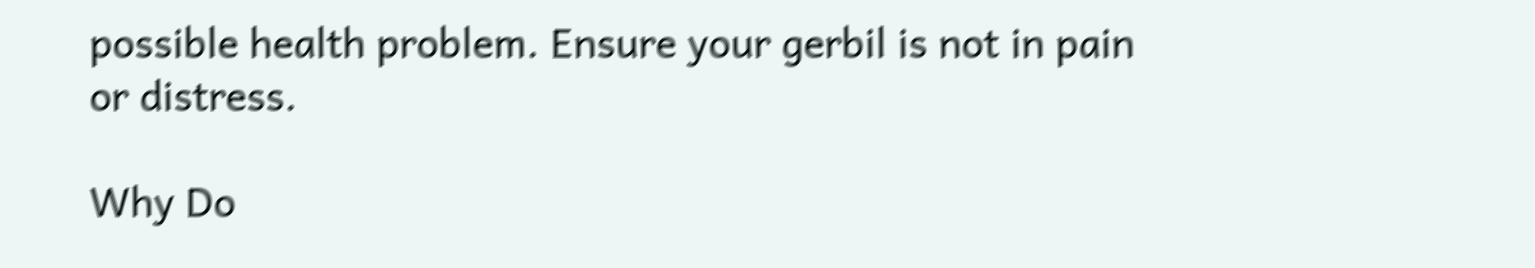possible health problem. Ensure your gerbil is not in pain or distress.

Why Do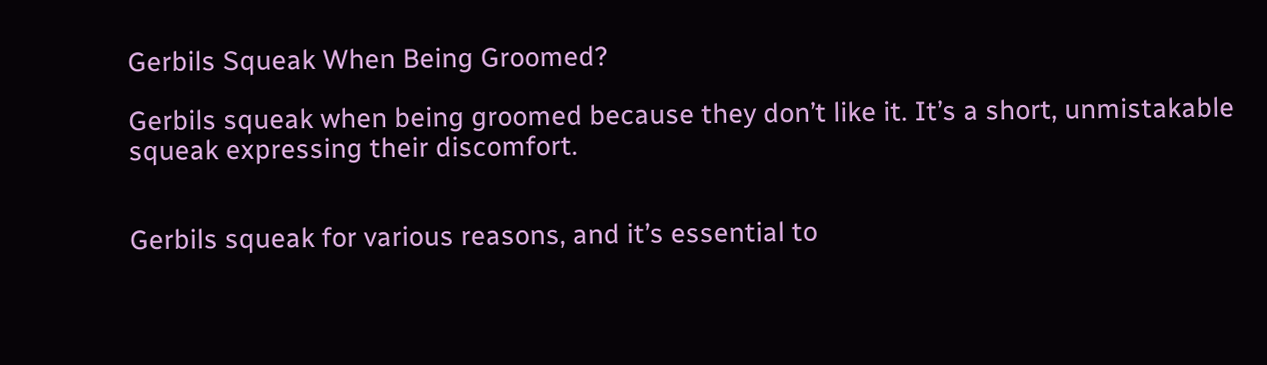Gerbils Squeak When Being Groomed?

Gerbils squeak when being groomed because they don’t like it. It’s a short, unmistakable squeak expressing their discomfort.


Gerbils squeak for various reasons, and it’s essential to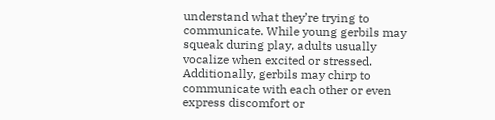understand what they’re trying to communicate. While young gerbils may squeak during play, adults usually vocalize when excited or stressed. Additionally, gerbils may chirp to communicate with each other or even express discomfort or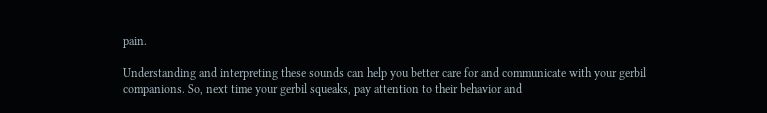pain.

Understanding and interpreting these sounds can help you better care for and communicate with your gerbil companions. So, next time your gerbil squeaks, pay attention to their behavior and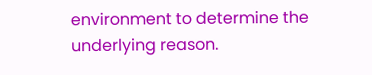environment to determine the underlying reason.